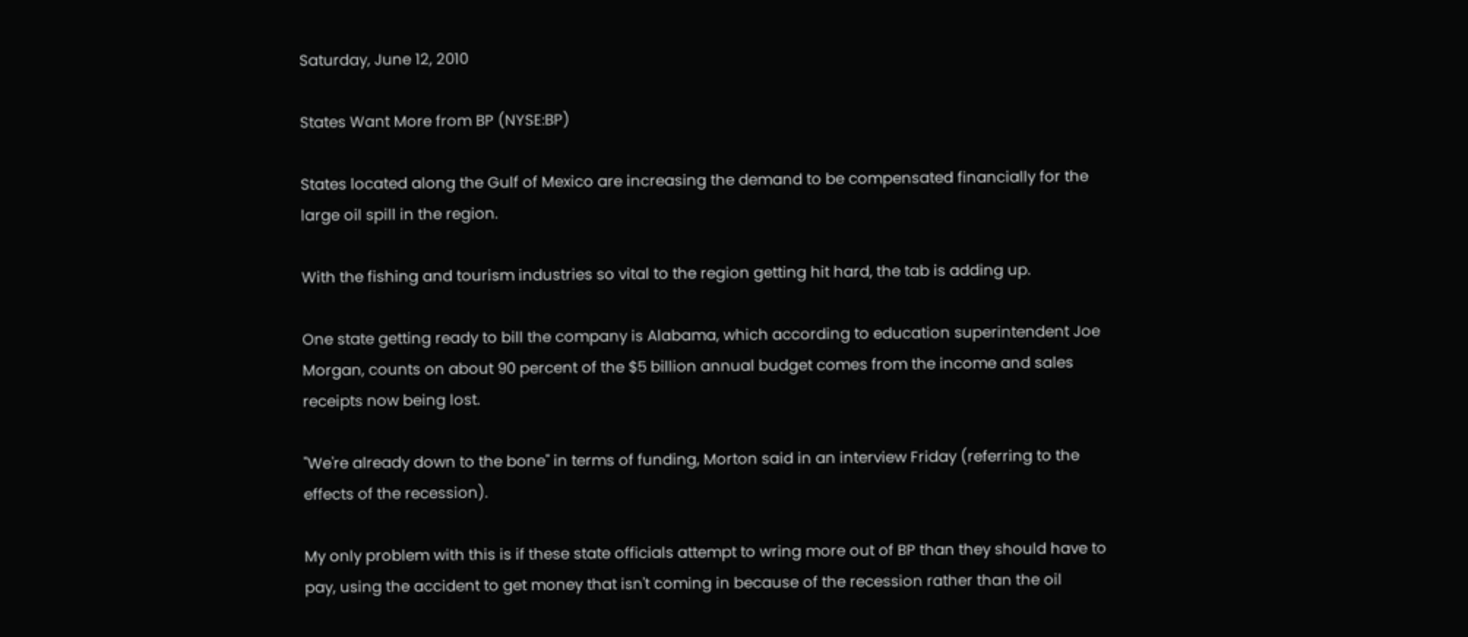Saturday, June 12, 2010

States Want More from BP (NYSE:BP)

States located along the Gulf of Mexico are increasing the demand to be compensated financially for the large oil spill in the region.

With the fishing and tourism industries so vital to the region getting hit hard, the tab is adding up.

One state getting ready to bill the company is Alabama, which according to education superintendent Joe Morgan, counts on about 90 percent of the $5 billion annual budget comes from the income and sales receipts now being lost.

"We're already down to the bone" in terms of funding, Morton said in an interview Friday (referring to the effects of the recession).

My only problem with this is if these state officials attempt to wring more out of BP than they should have to pay, using the accident to get money that isn't coming in because of the recession rather than the oil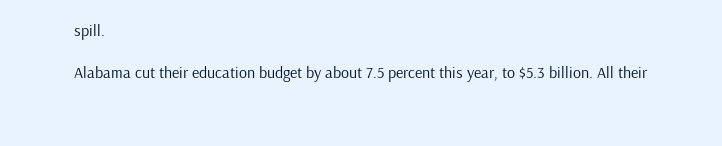spill.

Alabama cut their education budget by about 7.5 percent this year, to $5.3 billion. All their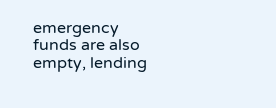emergency funds are also empty, lending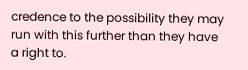credence to the possibility they may run with this further than they have a right to.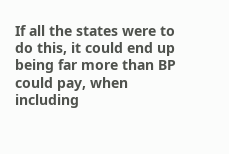If all the states were to do this, it could end up being far more than BP could pay, when including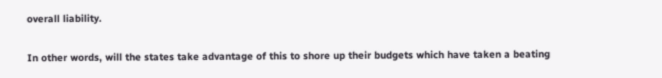overall liability.

In other words, will the states take advantage of this to shore up their budgets which have taken a beating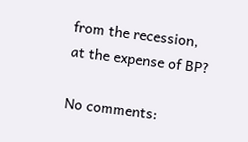from the recession, at the expense of BP?

No comments: